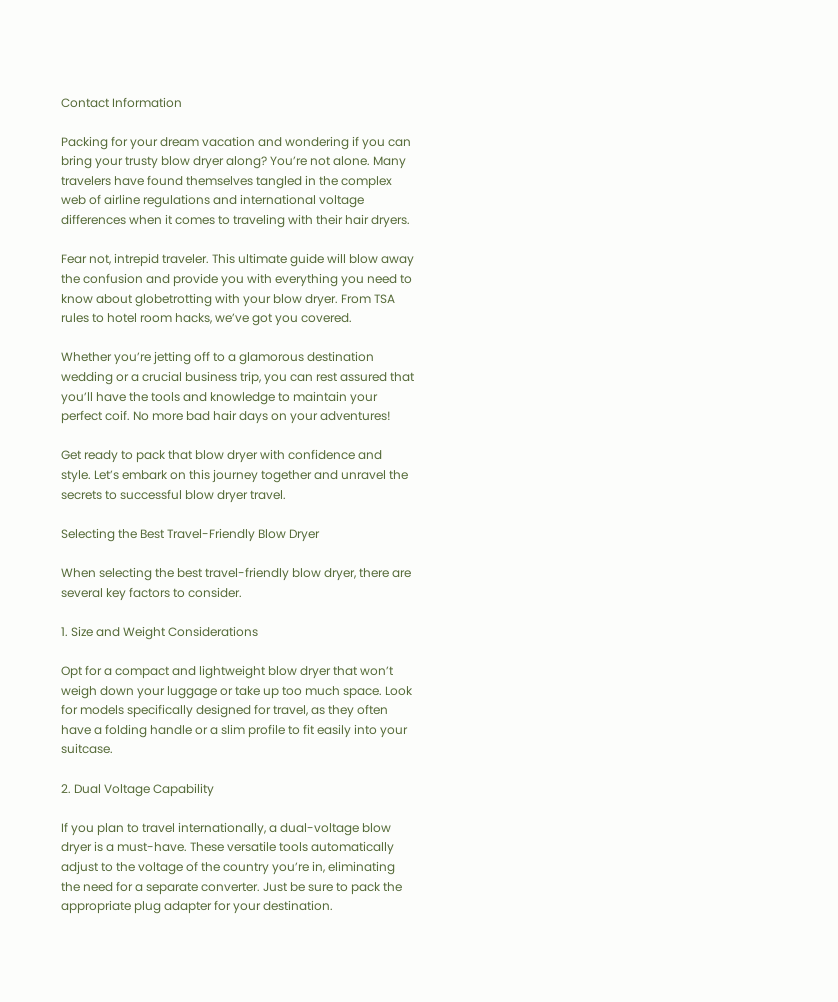Contact Information

Packing for your dream vacation and wondering if you can bring your trusty blow dryer along? You’re not alone. Many travelers have found themselves tangled in the complex web of airline regulations and international voltage differences when it comes to traveling with their hair dryers.

Fear not, intrepid traveler. This ultimate guide will blow away the confusion and provide you with everything you need to know about globetrotting with your blow dryer. From TSA rules to hotel room hacks, we’ve got you covered.

Whether you’re jetting off to a glamorous destination wedding or a crucial business trip, you can rest assured that you’ll have the tools and knowledge to maintain your perfect coif. No more bad hair days on your adventures!

Get ready to pack that blow dryer with confidence and style. Let’s embark on this journey together and unravel the secrets to successful blow dryer travel.

Selecting the Best Travel-Friendly Blow Dryer

When selecting the best travel-friendly blow dryer, there are several key factors to consider.

1. Size and Weight Considerations

Opt for a compact and lightweight blow dryer that won’t weigh down your luggage or take up too much space. Look for models specifically designed for travel, as they often have a folding handle or a slim profile to fit easily into your suitcase.

2. Dual Voltage Capability

If you plan to travel internationally, a dual-voltage blow dryer is a must-have. These versatile tools automatically adjust to the voltage of the country you’re in, eliminating the need for a separate converter. Just be sure to pack the appropriate plug adapter for your destination.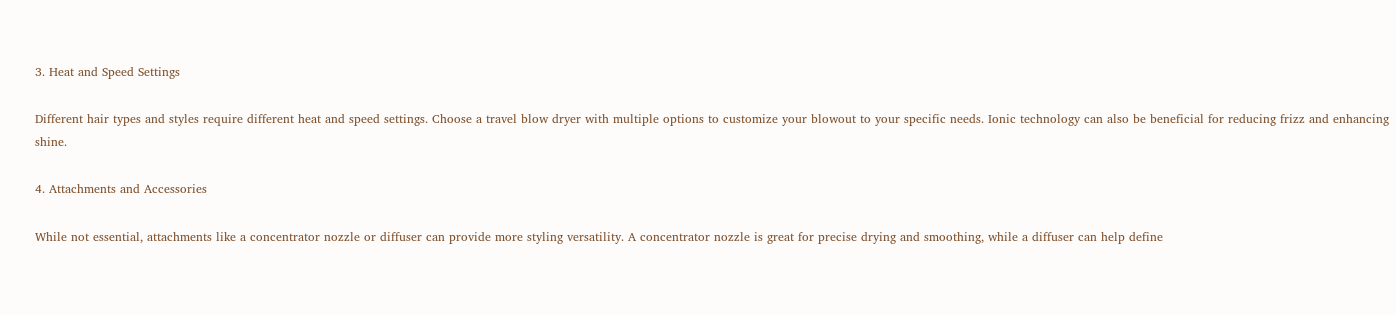3. Heat and Speed Settings

Different hair types and styles require different heat and speed settings. Choose a travel blow dryer with multiple options to customize your blowout to your specific needs. Ionic technology can also be beneficial for reducing frizz and enhancing shine.

4. Attachments and Accessories

While not essential, attachments like a concentrator nozzle or diffuser can provide more styling versatility. A concentrator nozzle is great for precise drying and smoothing, while a diffuser can help define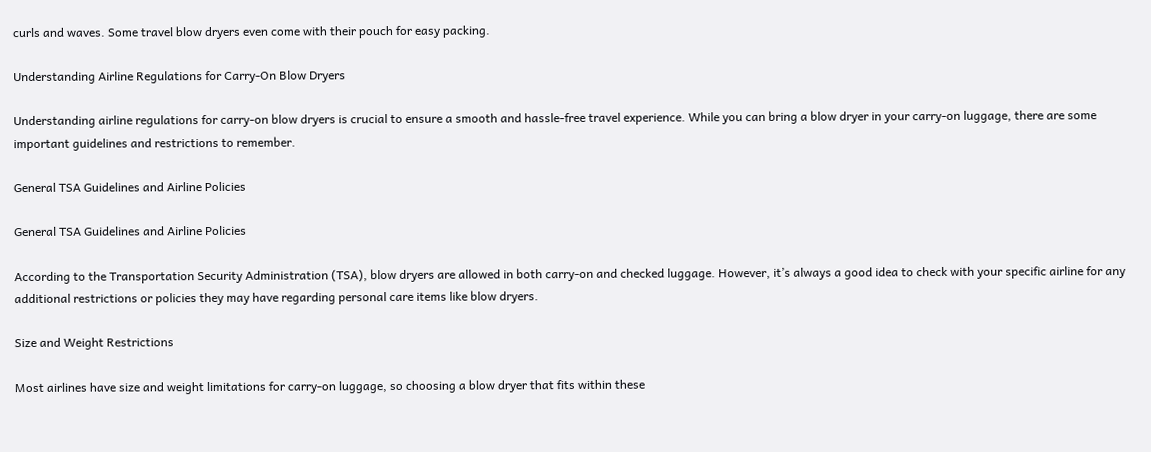curls and waves. Some travel blow dryers even come with their pouch for easy packing.

Understanding Airline Regulations for Carry-On Blow Dryers

Understanding airline regulations for carry-on blow dryers is crucial to ensure a smooth and hassle-free travel experience. While you can bring a blow dryer in your carry-on luggage, there are some important guidelines and restrictions to remember.

General TSA Guidelines and Airline Policies

General TSA Guidelines and Airline Policies

According to the Transportation Security Administration (TSA), blow dryers are allowed in both carry-on and checked luggage. However, it’s always a good idea to check with your specific airline for any additional restrictions or policies they may have regarding personal care items like blow dryers.

Size and Weight Restrictions

Most airlines have size and weight limitations for carry-on luggage, so choosing a blow dryer that fits within these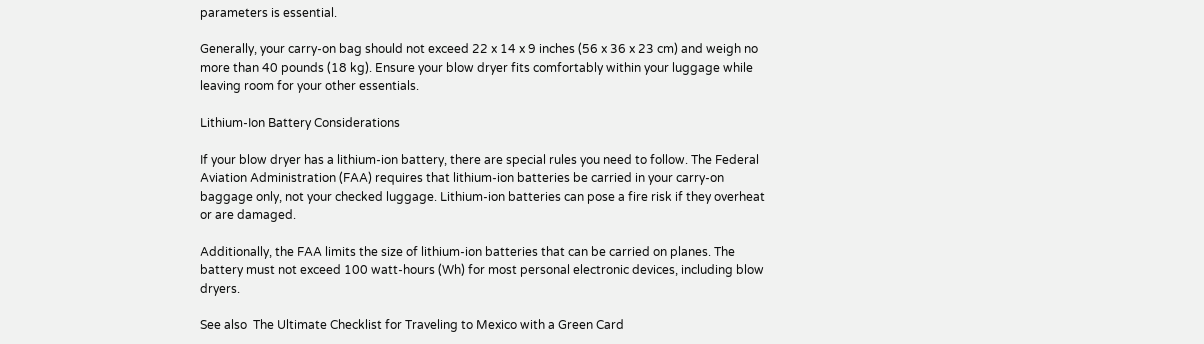parameters is essential.

Generally, your carry-on bag should not exceed 22 x 14 x 9 inches (56 x 36 x 23 cm) and weigh no more than 40 pounds (18 kg). Ensure your blow dryer fits comfortably within your luggage while leaving room for your other essentials.

Lithium-Ion Battery Considerations

If your blow dryer has a lithium-ion battery, there are special rules you need to follow. The Federal Aviation Administration (FAA) requires that lithium-ion batteries be carried in your carry-on baggage only, not your checked luggage. Lithium-ion batteries can pose a fire risk if they overheat or are damaged.

Additionally, the FAA limits the size of lithium-ion batteries that can be carried on planes. The battery must not exceed 100 watt-hours (Wh) for most personal electronic devices, including blow dryers.

See also  The Ultimate Checklist for Traveling to Mexico with a Green Card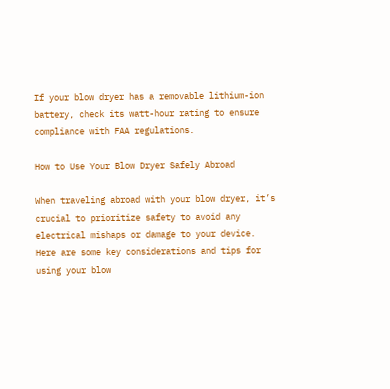If your blow dryer has a removable lithium-ion battery, check its watt-hour rating to ensure compliance with FAA regulations.

How to Use Your Blow Dryer Safely Abroad

When traveling abroad with your blow dryer, it’s crucial to prioritize safety to avoid any electrical mishaps or damage to your device. Here are some key considerations and tips for using your blow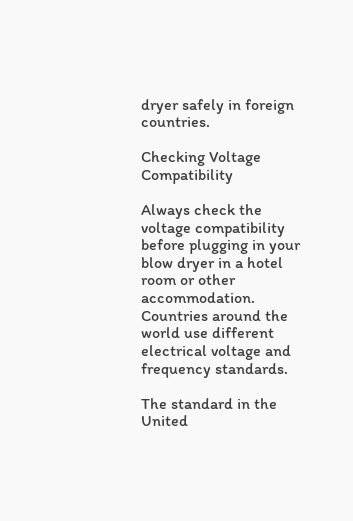dryer safely in foreign countries.

Checking Voltage Compatibility

Always check the voltage compatibility before plugging in your blow dryer in a hotel room or other accommodation. Countries around the world use different electrical voltage and frequency standards.

The standard in the United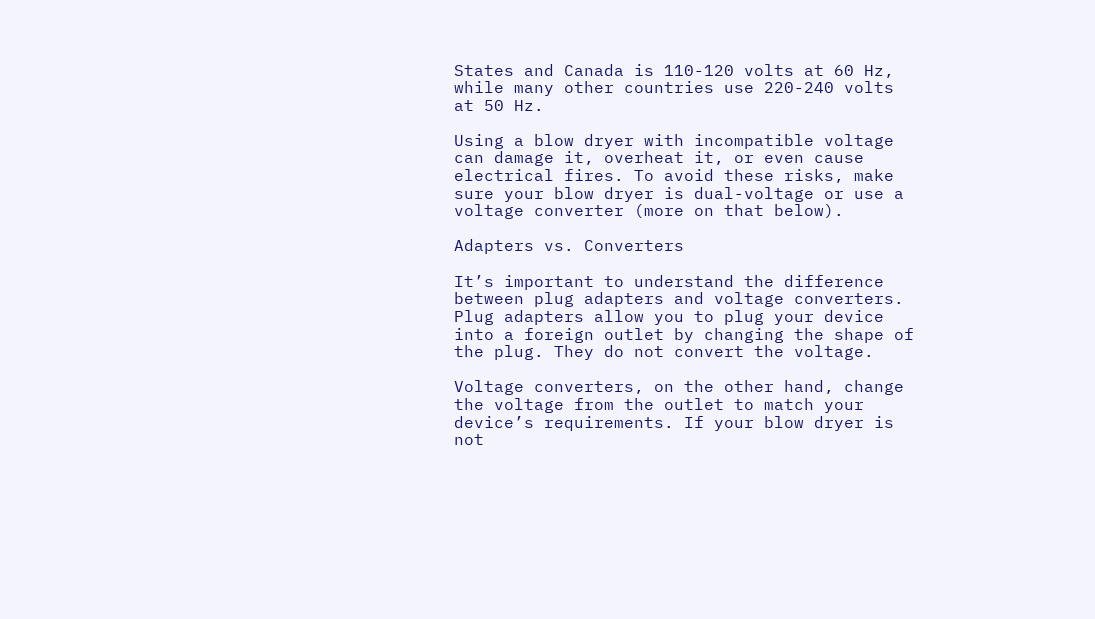States and Canada is 110-120 volts at 60 Hz, while many other countries use 220-240 volts at 50 Hz.

Using a blow dryer with incompatible voltage can damage it, overheat it, or even cause electrical fires. To avoid these risks, make sure your blow dryer is dual-voltage or use a voltage converter (more on that below).

Adapters vs. Converters

It’s important to understand the difference between plug adapters and voltage converters. Plug adapters allow you to plug your device into a foreign outlet by changing the shape of the plug. They do not convert the voltage.

Voltage converters, on the other hand, change the voltage from the outlet to match your device’s requirements. If your blow dryer is not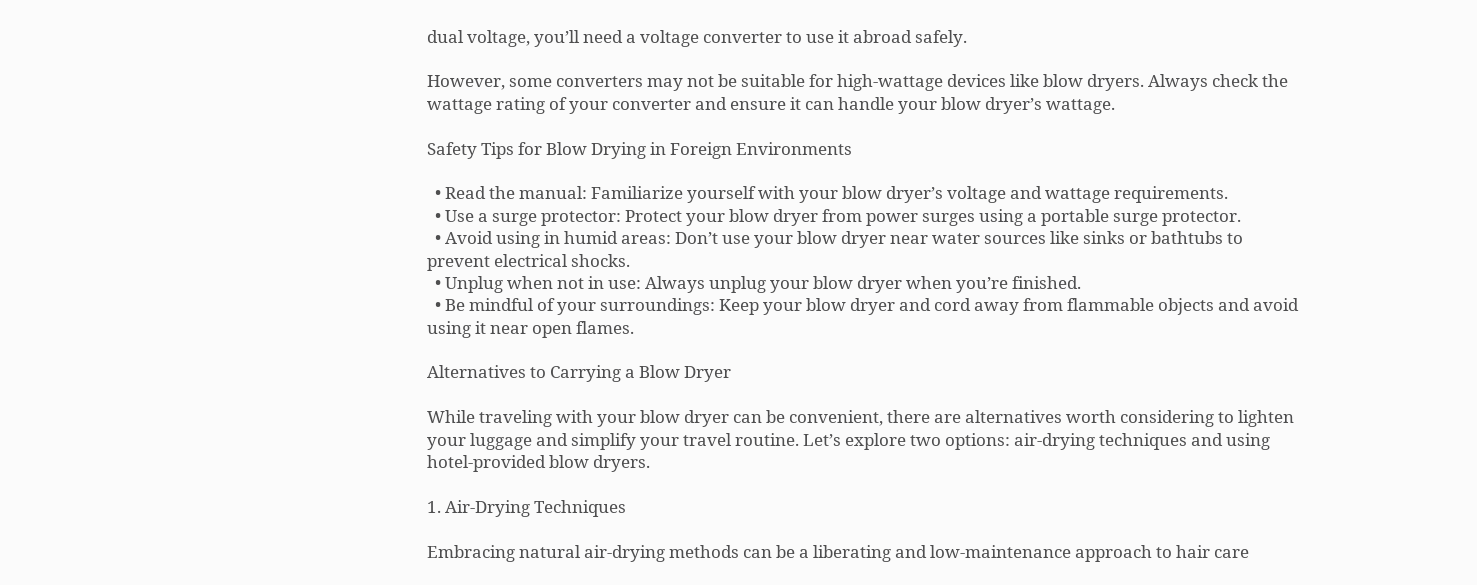dual voltage, you’ll need a voltage converter to use it abroad safely.

However, some converters may not be suitable for high-wattage devices like blow dryers. Always check the wattage rating of your converter and ensure it can handle your blow dryer’s wattage.

Safety Tips for Blow Drying in Foreign Environments

  • Read the manual: Familiarize yourself with your blow dryer’s voltage and wattage requirements.
  • Use a surge protector: Protect your blow dryer from power surges using a portable surge protector.
  • Avoid using in humid areas: Don’t use your blow dryer near water sources like sinks or bathtubs to prevent electrical shocks.
  • Unplug when not in use: Always unplug your blow dryer when you’re finished.
  • Be mindful of your surroundings: Keep your blow dryer and cord away from flammable objects and avoid using it near open flames.

Alternatives to Carrying a Blow Dryer

While traveling with your blow dryer can be convenient, there are alternatives worth considering to lighten your luggage and simplify your travel routine. Let’s explore two options: air-drying techniques and using hotel-provided blow dryers.

1. Air-Drying Techniques

Embracing natural air-drying methods can be a liberating and low-maintenance approach to hair care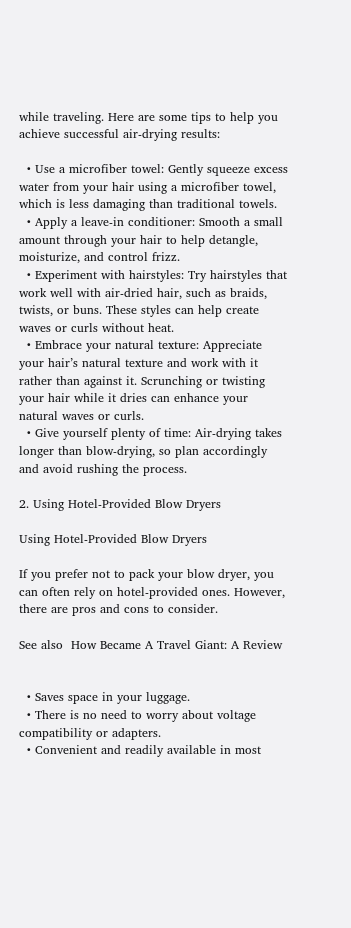while traveling. Here are some tips to help you achieve successful air-drying results:

  • Use a microfiber towel: Gently squeeze excess water from your hair using a microfiber towel, which is less damaging than traditional towels.
  • Apply a leave-in conditioner: Smooth a small amount through your hair to help detangle, moisturize, and control frizz.
  • Experiment with hairstyles: Try hairstyles that work well with air-dried hair, such as braids, twists, or buns. These styles can help create waves or curls without heat.
  • Embrace your natural texture: Appreciate your hair’s natural texture and work with it rather than against it. Scrunching or twisting your hair while it dries can enhance your natural waves or curls.
  • Give yourself plenty of time: Air-drying takes longer than blow-drying, so plan accordingly and avoid rushing the process.

2. Using Hotel-Provided Blow Dryers

Using Hotel-Provided Blow Dryers

If you prefer not to pack your blow dryer, you can often rely on hotel-provided ones. However, there are pros and cons to consider.

See also  How Became A Travel Giant: A Review


  • Saves space in your luggage.
  • There is no need to worry about voltage compatibility or adapters.
  • Convenient and readily available in most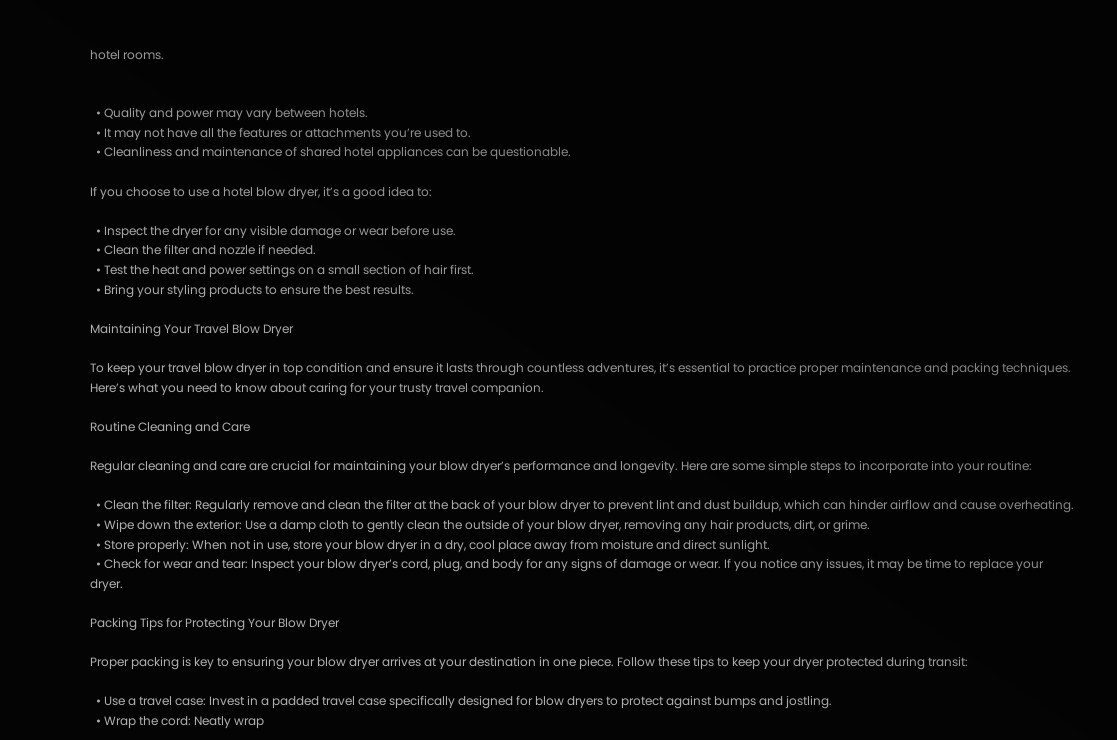hotel rooms.


  • Quality and power may vary between hotels.
  • It may not have all the features or attachments you’re used to.
  • Cleanliness and maintenance of shared hotel appliances can be questionable.

If you choose to use a hotel blow dryer, it’s a good idea to:

  • Inspect the dryer for any visible damage or wear before use.
  • Clean the filter and nozzle if needed.
  • Test the heat and power settings on a small section of hair first.
  • Bring your styling products to ensure the best results.

Maintaining Your Travel Blow Dryer

To keep your travel blow dryer in top condition and ensure it lasts through countless adventures, it’s essential to practice proper maintenance and packing techniques. Here’s what you need to know about caring for your trusty travel companion.

Routine Cleaning and Care

Regular cleaning and care are crucial for maintaining your blow dryer’s performance and longevity. Here are some simple steps to incorporate into your routine:

  • Clean the filter: Regularly remove and clean the filter at the back of your blow dryer to prevent lint and dust buildup, which can hinder airflow and cause overheating.
  • Wipe down the exterior: Use a damp cloth to gently clean the outside of your blow dryer, removing any hair products, dirt, or grime.
  • Store properly: When not in use, store your blow dryer in a dry, cool place away from moisture and direct sunlight.
  • Check for wear and tear: Inspect your blow dryer’s cord, plug, and body for any signs of damage or wear. If you notice any issues, it may be time to replace your dryer.

Packing Tips for Protecting Your Blow Dryer

Proper packing is key to ensuring your blow dryer arrives at your destination in one piece. Follow these tips to keep your dryer protected during transit:

  • Use a travel case: Invest in a padded travel case specifically designed for blow dryers to protect against bumps and jostling.
  • Wrap the cord: Neatly wrap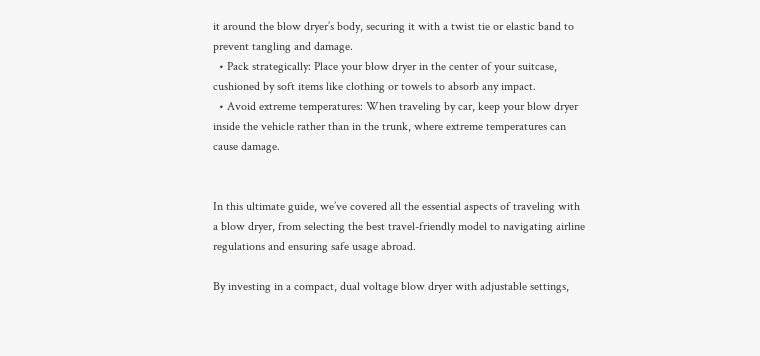it around the blow dryer’s body, securing it with a twist tie or elastic band to prevent tangling and damage.
  • Pack strategically: Place your blow dryer in the center of your suitcase, cushioned by soft items like clothing or towels to absorb any impact.
  • Avoid extreme temperatures: When traveling by car, keep your blow dryer inside the vehicle rather than in the trunk, where extreme temperatures can cause damage.


In this ultimate guide, we’ve covered all the essential aspects of traveling with a blow dryer, from selecting the best travel-friendly model to navigating airline regulations and ensuring safe usage abroad.

By investing in a compact, dual voltage blow dryer with adjustable settings,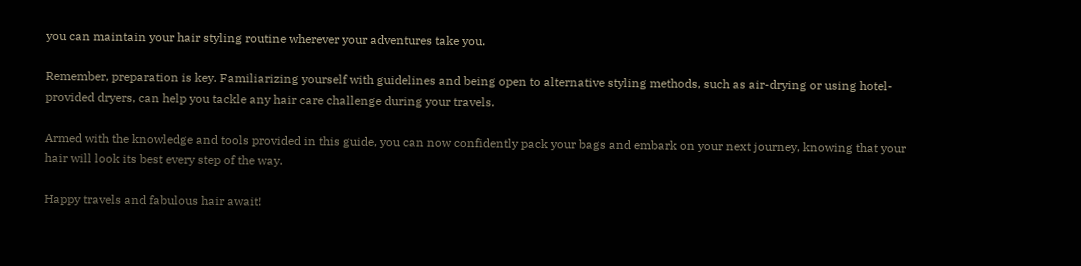you can maintain your hair styling routine wherever your adventures take you.

Remember, preparation is key. Familiarizing yourself with guidelines and being open to alternative styling methods, such as air-drying or using hotel-provided dryers, can help you tackle any hair care challenge during your travels.

Armed with the knowledge and tools provided in this guide, you can now confidently pack your bags and embark on your next journey, knowing that your hair will look its best every step of the way.

Happy travels and fabulous hair await!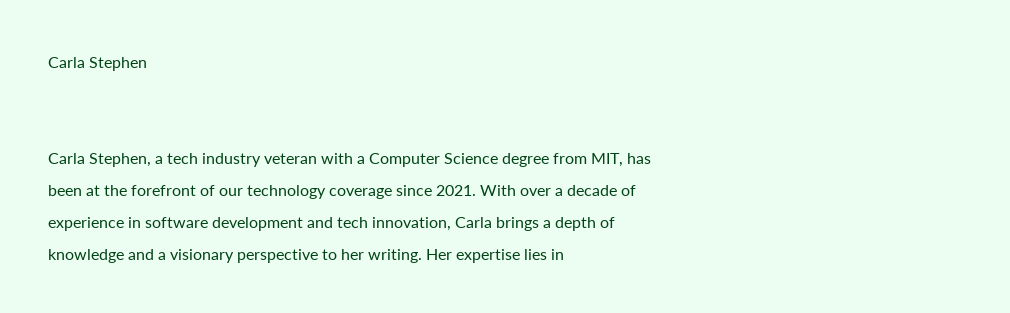Carla Stephen


Carla Stephen, a tech industry veteran with a Computer Science degree from MIT, has been at the forefront of our technology coverage since 2021. With over a decade of experience in software development and tech innovation, Carla brings a depth of knowledge and a visionary perspective to her writing. Her expertise lies in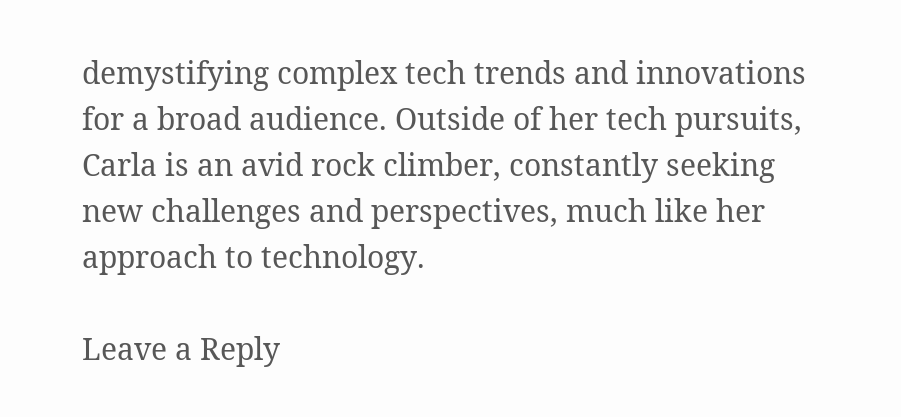demystifying complex tech trends and innovations for a broad audience. Outside of her tech pursuits, Carla is an avid rock climber, constantly seeking new challenges and perspectives, much like her approach to technology.

Leave a Reply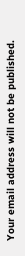Your email address will not be published.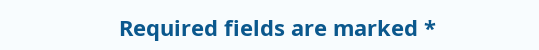Required fields are marked *